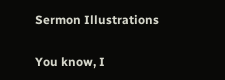Sermon Illustrations

You know, I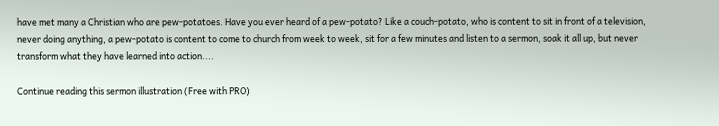have met many a Christian who are pew-potatoes. Have you ever heard of a pew-potato? Like a couch-potato, who is content to sit in front of a television, never doing anything, a pew-potato is content to come to church from week to week, sit for a few minutes and listen to a sermon, soak it all up, but never transform what they have learned into action....

Continue reading this sermon illustration (Free with PRO)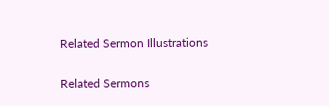Related Sermon Illustrations

Related Sermons